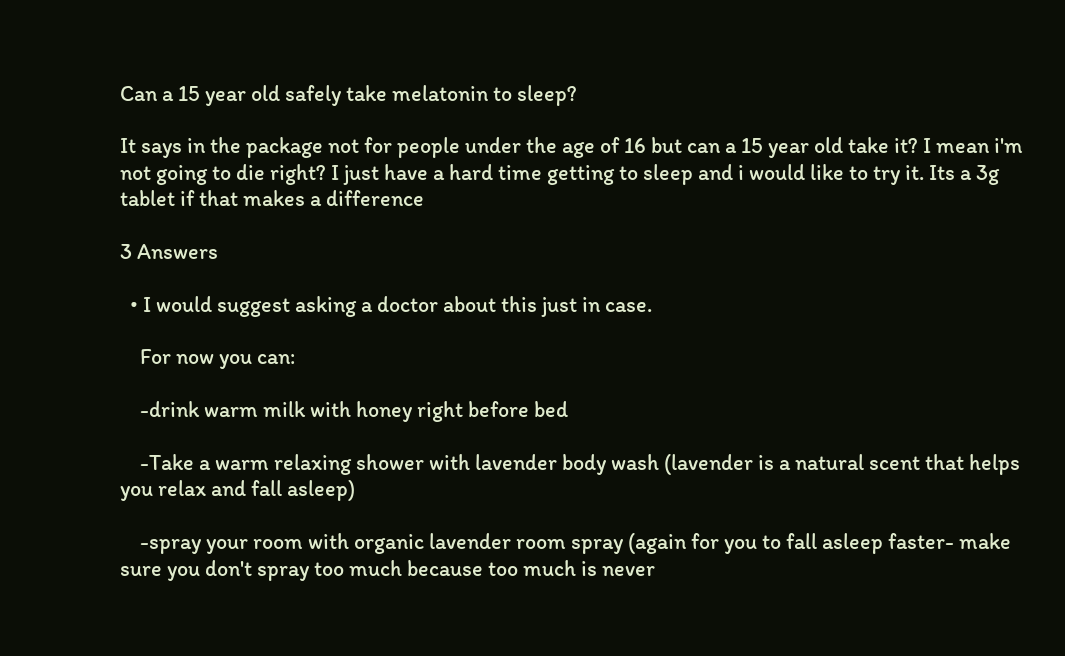Can a 15 year old safely take melatonin to sleep?

It says in the package not for people under the age of 16 but can a 15 year old take it? I mean i'm not going to die right? I just have a hard time getting to sleep and i would like to try it. Its a 3g tablet if that makes a difference

3 Answers

  • I would suggest asking a doctor about this just in case.

    For now you can:

    -drink warm milk with honey right before bed

    -Take a warm relaxing shower with lavender body wash (lavender is a natural scent that helps you relax and fall asleep)

    -spray your room with organic lavender room spray (again for you to fall asleep faster- make sure you don't spray too much because too much is never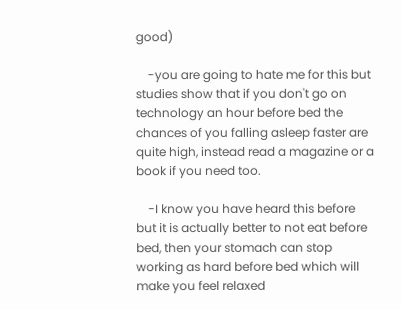good)

    -you are going to hate me for this but studies show that if you don't go on technology an hour before bed the chances of you falling asleep faster are quite high, instead read a magazine or a book if you need too.

    -I know you have heard this before but it is actually better to not eat before bed, then your stomach can stop working as hard before bed which will make you feel relaxed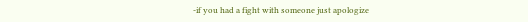-if you had a fight with someone just apologize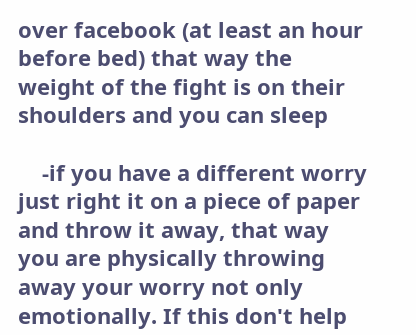over facebook (at least an hour before bed) that way the weight of the fight is on their shoulders and you can sleep

    -if you have a different worry just right it on a piece of paper and throw it away, that way you are physically throwing away your worry not only emotionally. If this don't help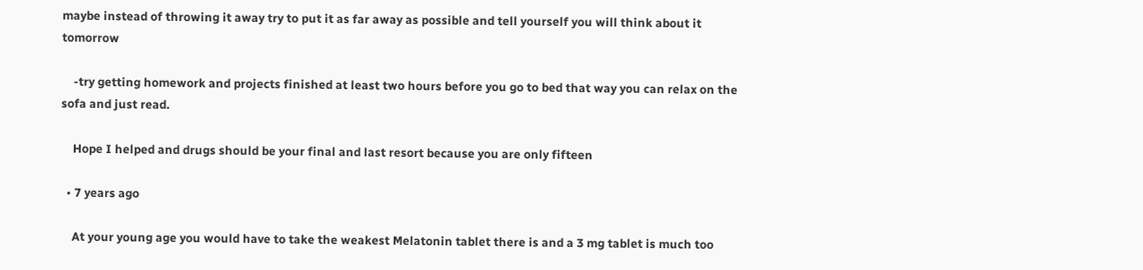maybe instead of throwing it away try to put it as far away as possible and tell yourself you will think about it tomorrow

    -try getting homework and projects finished at least two hours before you go to bed that way you can relax on the sofa and just read.

    Hope I helped and drugs should be your final and last resort because you are only fifteen

  • 7 years ago

    At your young age you would have to take the weakest Melatonin tablet there is and a 3 mg tablet is much too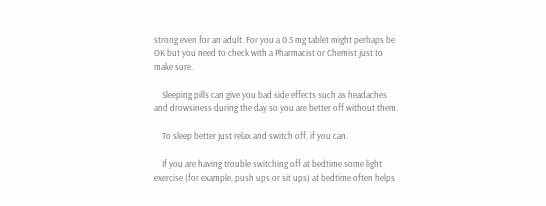strong even for an adult. For you a 0.5 mg tablet might perhaps be OK but you need to check with a Pharmacist or Chemist just to make sure.

    Sleeping pills can give you bad side effects such as headaches and drowsiness during the day so you are better off without them.

    To sleep better just relax and switch off, if you can.

    If you are having trouble switching off at bedtime some light exercise (for example, push ups or sit ups) at bedtime often helps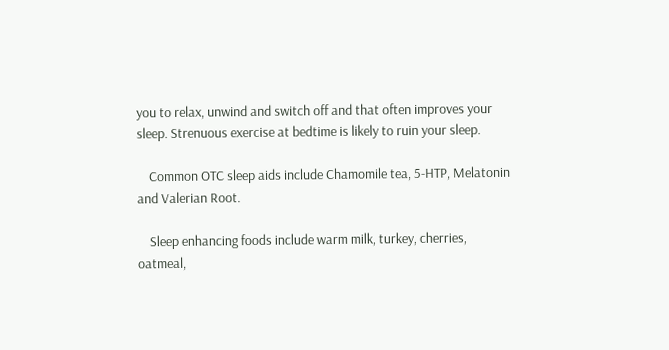you to relax, unwind and switch off and that often improves your sleep. Strenuous exercise at bedtime is likely to ruin your sleep.

    Common OTC sleep aids include Chamomile tea, 5-HTP, Melatonin and Valerian Root.

    Sleep enhancing foods include warm milk, turkey, cherries, oatmeal,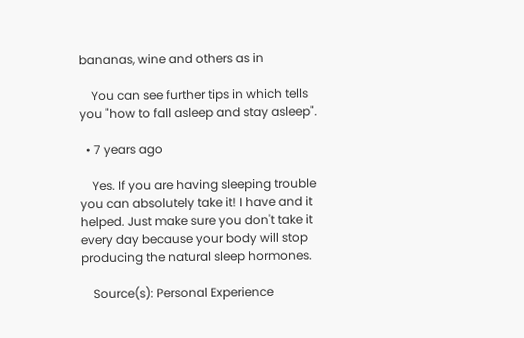bananas, wine and others as in

    You can see further tips in which tells you "how to fall asleep and stay asleep".

  • 7 years ago

    Yes. If you are having sleeping trouble you can absolutely take it! I have and it helped. Just make sure you don't take it every day because your body will stop producing the natural sleep hormones.

    Source(s): Personal Experience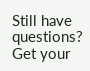Still have questions? Get your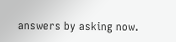answers by asking now.